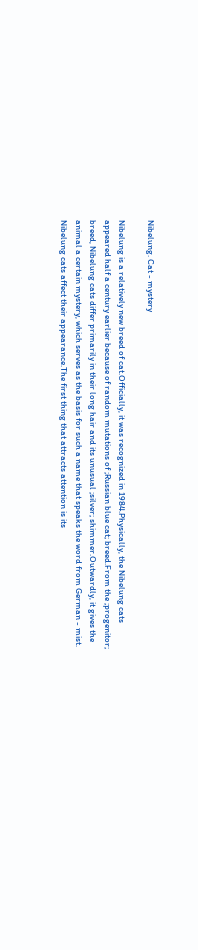Nibelung. Cat - mystery

Nibelung is a relatively new breed of cat.Officially, it was recognized in 1984.Physically, the Nibelung cats appeared half a century earlier because of random mutations of ;Russian blue cat; breed.From the ;progenitor; breed, Nibelung cats differ primarily in their long hair and its unusual ;silver; shimmer.Outwardly, it gives the animal a certain mystery, which serves as the basis for such a name that speaks the word from German - mist. Nibelung cats affect their appearance.The first thing that attracts attention is its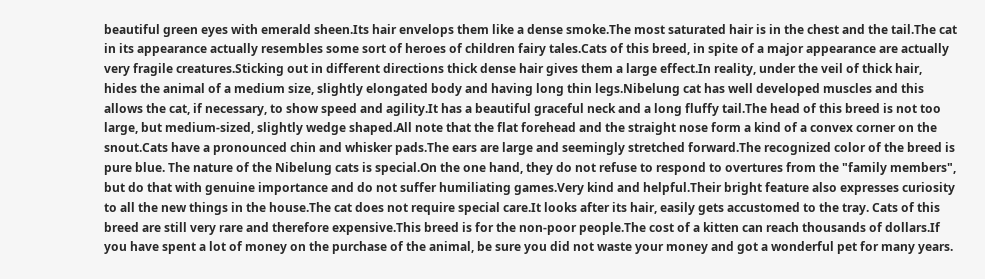beautiful green eyes with emerald sheen.Its hair envelops them like a dense smoke.The most saturated hair is in the chest and the tail.The cat in its appearance actually resembles some sort of heroes of children fairy tales.Cats of this breed, in spite of a major appearance are actually very fragile creatures.Sticking out in different directions thick dense hair gives them a large effect.In reality, under the veil of thick hair, hides the animal of a medium size, slightly elongated body and having long thin legs.Nibelung cat has well developed muscles and this allows the cat, if necessary, to show speed and agility.It has a beautiful graceful neck and a long fluffy tail.The head of this breed is not too large, but medium-sized, slightly wedge shaped.All note that the flat forehead and the straight nose form a kind of a convex corner on the snout.Cats have a pronounced chin and whisker pads.The ears are large and seemingly stretched forward.The recognized color of the breed is pure blue. The nature of the Nibelung cats is special.On the one hand, they do not refuse to respond to overtures from the "family members", but do that with genuine importance and do not suffer humiliating games.Very kind and helpful.Their bright feature also expresses curiosity to all the new things in the house.The cat does not require special care.It looks after its hair, easily gets accustomed to the tray. Cats of this breed are still very rare and therefore expensive.This breed is for the non-poor people.The cost of a kitten can reach thousands of dollars.If you have spent a lot of money on the purchase of the animal, be sure you did not waste your money and got a wonderful pet for many years.